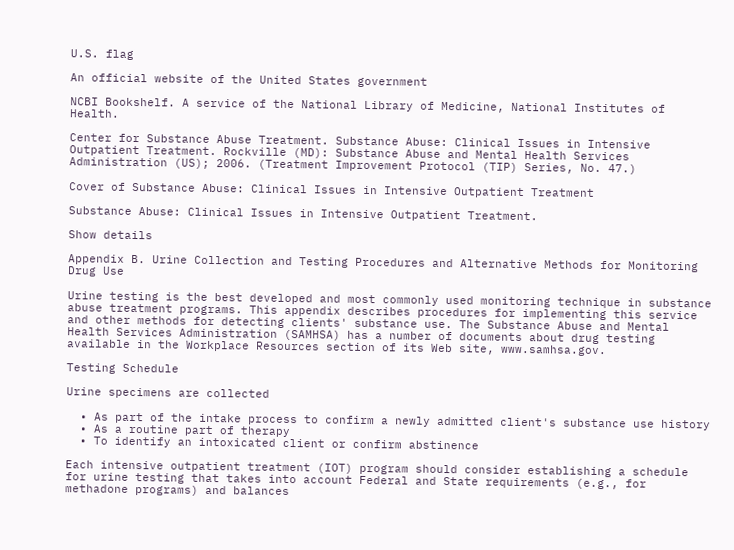U.S. flag

An official website of the United States government

NCBI Bookshelf. A service of the National Library of Medicine, National Institutes of Health.

Center for Substance Abuse Treatment. Substance Abuse: Clinical Issues in Intensive Outpatient Treatment. Rockville (MD): Substance Abuse and Mental Health Services Administration (US); 2006. (Treatment Improvement Protocol (TIP) Series, No. 47.)

Cover of Substance Abuse: Clinical Issues in Intensive Outpatient Treatment

Substance Abuse: Clinical Issues in Intensive Outpatient Treatment.

Show details

Appendix B. Urine Collection and Testing Procedures and Alternative Methods for Monitoring Drug Use

Urine testing is the best developed and most commonly used monitoring technique in substance abuse treatment programs. This appendix describes procedures for implementing this service and other methods for detecting clients' substance use. The Substance Abuse and Mental Health Services Administration (SAMHSA) has a number of documents about drug testing available in the Workplace Resources section of its Web site, www.samhsa.gov.

Testing Schedule

Urine specimens are collected

  • As part of the intake process to confirm a newly admitted client's substance use history
  • As a routine part of therapy
  • To identify an intoxicated client or confirm abstinence

Each intensive outpatient treatment (IOT) program should consider establishing a schedule for urine testing that takes into account Federal and State requirements (e.g., for methadone programs) and balances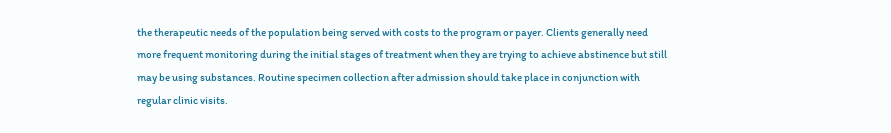the therapeutic needs of the population being served with costs to the program or payer. Clients generally need more frequent monitoring during the initial stages of treatment when they are trying to achieve abstinence but still may be using substances. Routine specimen collection after admission should take place in conjunction with regular clinic visits.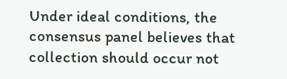Under ideal conditions, the consensus panel believes that collection should occur not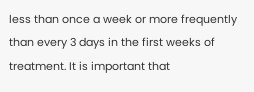less than once a week or more frequently than every 3 days in the first weeks of treatment. It is important that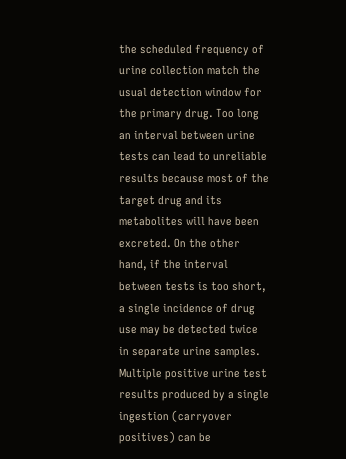the scheduled frequency of urine collection match the usual detection window for the primary drug. Too long an interval between urine tests can lead to unreliable results because most of the target drug and its metabolites will have been excreted. On the other hand, if the interval between tests is too short, a single incidence of drug use may be detected twice in separate urine samples. Multiple positive urine test results produced by a single ingestion (carryover positives) can be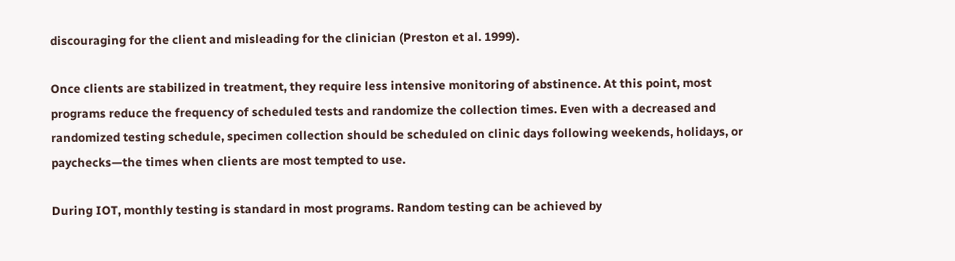discouraging for the client and misleading for the clinician (Preston et al. 1999).

Once clients are stabilized in treatment, they require less intensive monitoring of abstinence. At this point, most programs reduce the frequency of scheduled tests and randomize the collection times. Even with a decreased and randomized testing schedule, specimen collection should be scheduled on clinic days following weekends, holidays, or paychecks—the times when clients are most tempted to use.

During IOT, monthly testing is standard in most programs. Random testing can be achieved by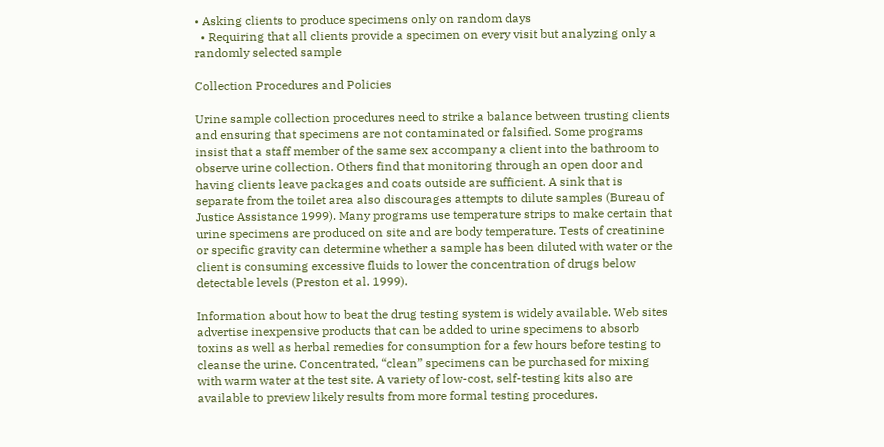• Asking clients to produce specimens only on random days
  • Requiring that all clients provide a specimen on every visit but analyzing only a randomly selected sample

Collection Procedures and Policies

Urine sample collection procedures need to strike a balance between trusting clients and ensuring that specimens are not contaminated or falsified. Some programs insist that a staff member of the same sex accompany a client into the bathroom to observe urine collection. Others find that monitoring through an open door and having clients leave packages and coats outside are sufficient. A sink that is separate from the toilet area also discourages attempts to dilute samples (Bureau of Justice Assistance 1999). Many programs use temperature strips to make certain that urine specimens are produced on site and are body temperature. Tests of creatinine or specific gravity can determine whether a sample has been diluted with water or the client is consuming excessive fluids to lower the concentration of drugs below detectable levels (Preston et al. 1999).

Information about how to beat the drug testing system is widely available. Web sites advertise inexpensive products that can be added to urine specimens to absorb toxins as well as herbal remedies for consumption for a few hours before testing to cleanse the urine. Concentrated, “clean” specimens can be purchased for mixing with warm water at the test site. A variety of low-cost, self-testing kits also are available to preview likely results from more formal testing procedures.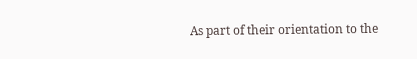As part of their orientation to the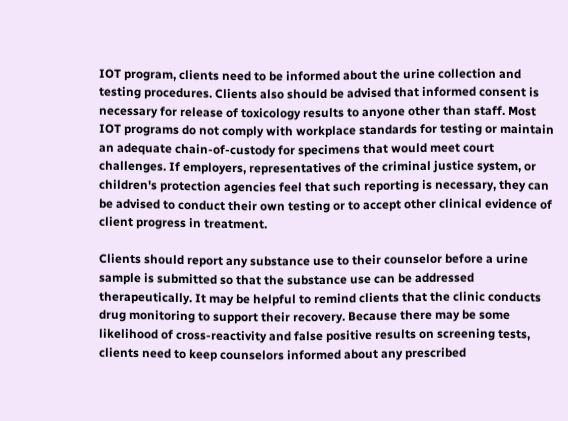IOT program, clients need to be informed about the urine collection and testing procedures. Clients also should be advised that informed consent is necessary for release of toxicology results to anyone other than staff. Most IOT programs do not comply with workplace standards for testing or maintain an adequate chain-of-custody for specimens that would meet court challenges. If employers, representatives of the criminal justice system, or children's protection agencies feel that such reporting is necessary, they can be advised to conduct their own testing or to accept other clinical evidence of client progress in treatment.

Clients should report any substance use to their counselor before a urine sample is submitted so that the substance use can be addressed therapeutically. It may be helpful to remind clients that the clinic conducts drug monitoring to support their recovery. Because there may be some likelihood of cross-reactivity and false positive results on screening tests, clients need to keep counselors informed about any prescribed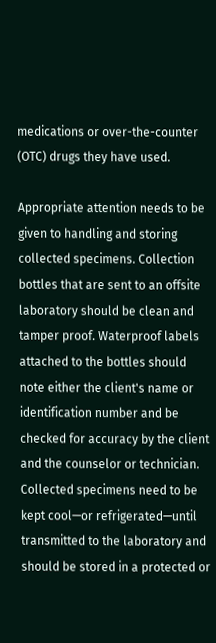medications or over-the-counter (OTC) drugs they have used.

Appropriate attention needs to be given to handling and storing collected specimens. Collection bottles that are sent to an offsite laboratory should be clean and tamper proof. Waterproof labels attached to the bottles should note either the client's name or identification number and be checked for accuracy by the client and the counselor or technician. Collected specimens need to be kept cool—or refrigerated—until transmitted to the laboratory and should be stored in a protected or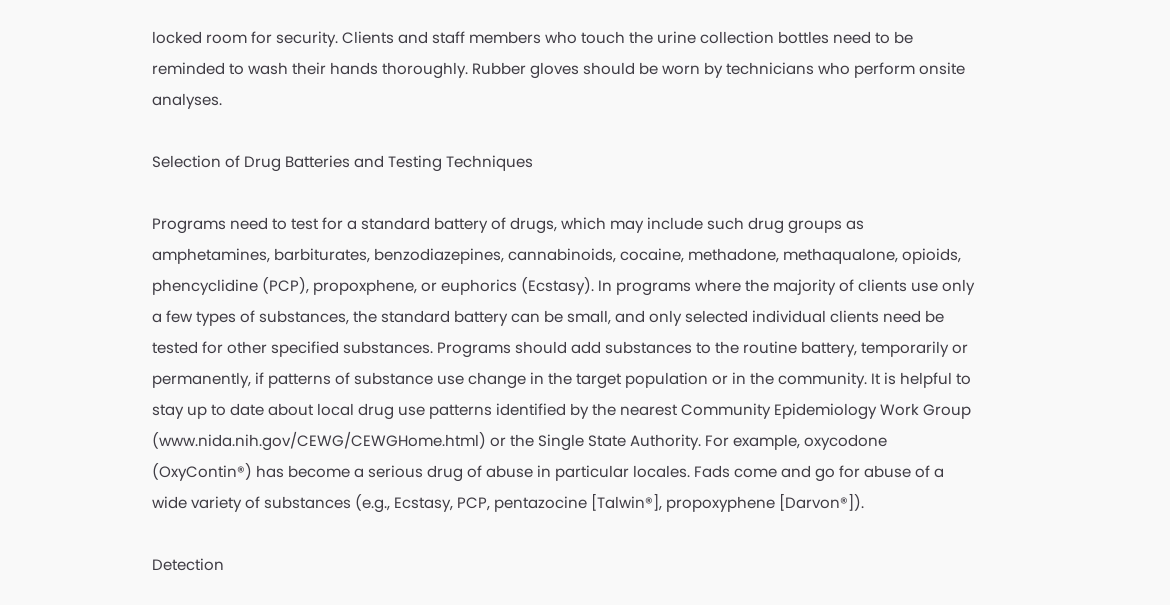locked room for security. Clients and staff members who touch the urine collection bottles need to be reminded to wash their hands thoroughly. Rubber gloves should be worn by technicians who perform onsite analyses.

Selection of Drug Batteries and Testing Techniques

Programs need to test for a standard battery of drugs, which may include such drug groups as amphetamines, barbiturates, benzodiazepines, cannabinoids, cocaine, methadone, methaqualone, opioids, phencyclidine (PCP), propoxphene, or euphorics (Ecstasy). In programs where the majority of clients use only a few types of substances, the standard battery can be small, and only selected individual clients need be tested for other specified substances. Programs should add substances to the routine battery, temporarily or permanently, if patterns of substance use change in the target population or in the community. It is helpful to stay up to date about local drug use patterns identified by the nearest Community Epidemiology Work Group (www.nida.nih.gov/CEWG/CEWGHome.html) or the Single State Authority. For example, oxycodone (OxyContin®) has become a serious drug of abuse in particular locales. Fads come and go for abuse of a wide variety of substances (e.g., Ecstasy, PCP, pentazocine [Talwin®], propoxyphene [Darvon®]).

Detection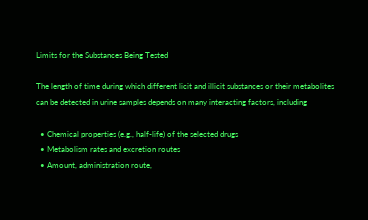Limits for the Substances Being Tested

The length of time during which different licit and illicit substances or their metabolites can be detected in urine samples depends on many interacting factors, including

  • Chemical properties (e.g., half-life) of the selected drugs
  • Metabolism rates and excretion routes
  • Amount, administration route,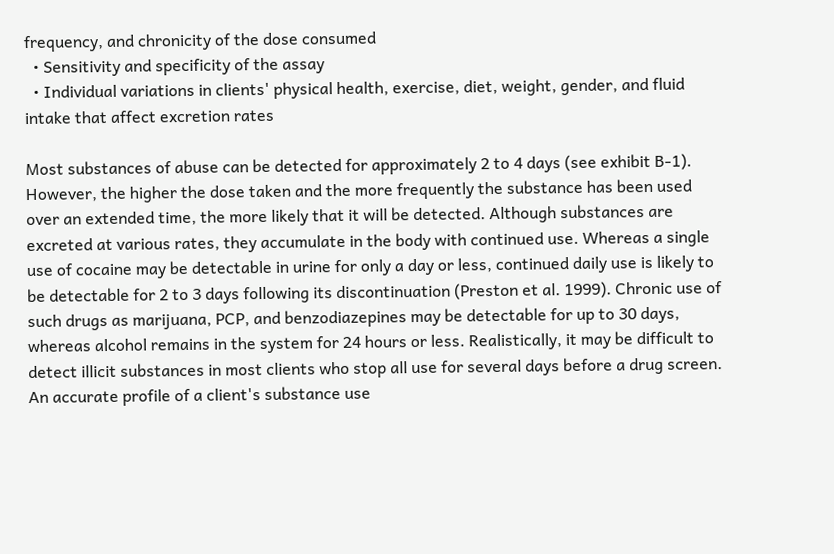frequency, and chronicity of the dose consumed
  • Sensitivity and specificity of the assay
  • Individual variations in clients' physical health, exercise, diet, weight, gender, and fluid intake that affect excretion rates

Most substances of abuse can be detected for approximately 2 to 4 days (see exhibit B-1). However, the higher the dose taken and the more frequently the substance has been used over an extended time, the more likely that it will be detected. Although substances are excreted at various rates, they accumulate in the body with continued use. Whereas a single use of cocaine may be detectable in urine for only a day or less, continued daily use is likely to be detectable for 2 to 3 days following its discontinuation (Preston et al. 1999). Chronic use of such drugs as marijuana, PCP, and benzodiazepines may be detectable for up to 30 days, whereas alcohol remains in the system for 24 hours or less. Realistically, it may be difficult to detect illicit substances in most clients who stop all use for several days before a drug screen. An accurate profile of a client's substance use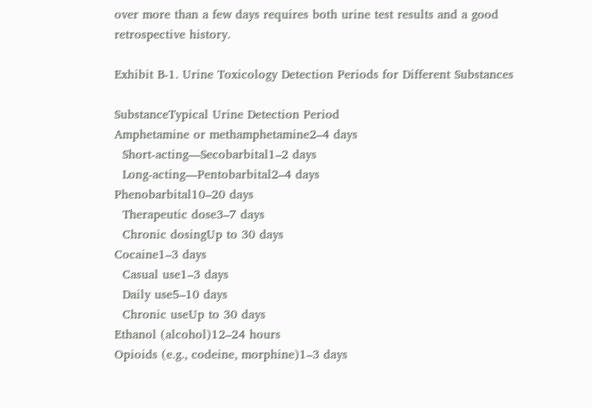over more than a few days requires both urine test results and a good retrospective history.

Exhibit B-1. Urine Toxicology Detection Periods for Different Substances

SubstanceTypical Urine Detection Period
Amphetamine or methamphetamine2–4 days
  Short-acting—Secobarbital1–2 days
  Long-acting—Pentobarbital2–4 days
Phenobarbital10–20 days
  Therapeutic dose3–7 days
  Chronic dosingUp to 30 days
Cocaine1–3 days
  Casual use1–3 days
  Daily use5–10 days
  Chronic useUp to 30 days
Ethanol (alcohol)12–24 hours
Opioids (e.g., codeine, morphine)1–3 days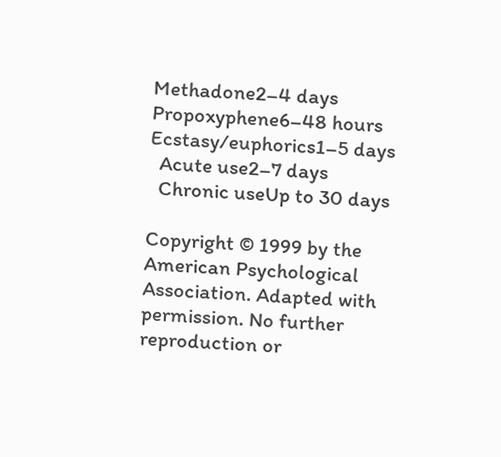Methadone2–4 days
Propoxyphene6–48 hours
Ecstasy/euphorics1–5 days
  Acute use2–7 days
  Chronic useUp to 30 days

Copyright © 1999 by the American Psychological Association. Adapted with permission. No further reproduction or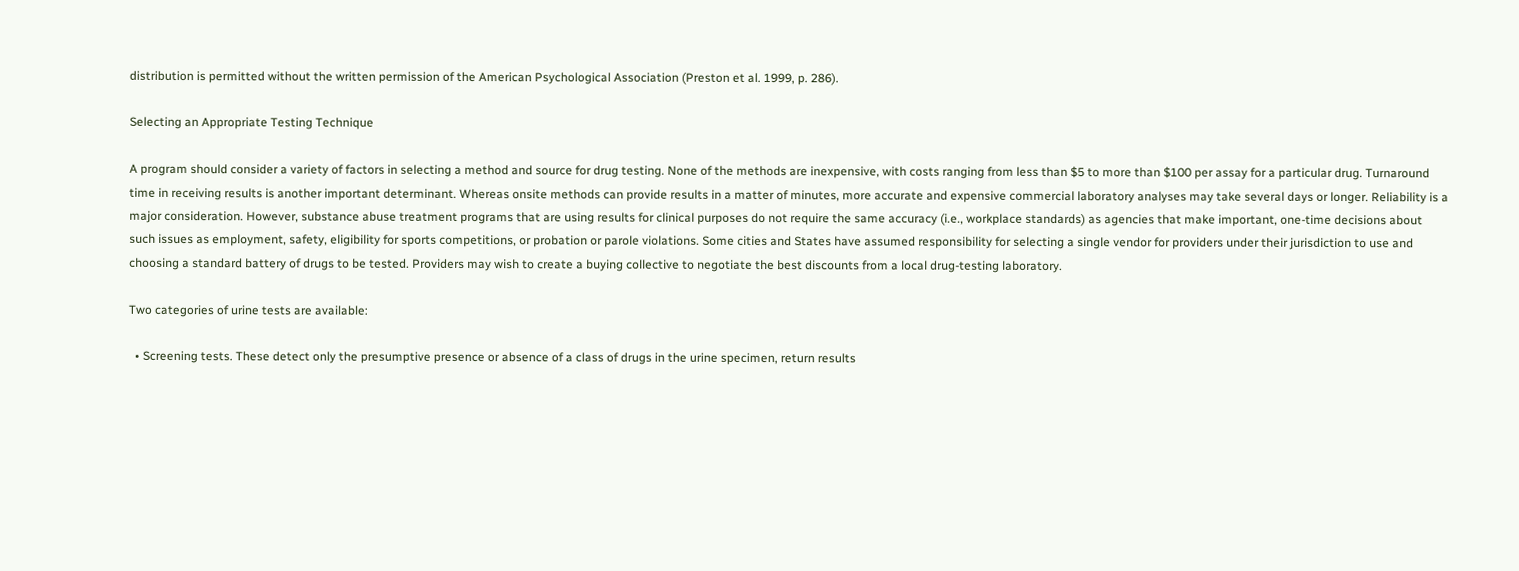distribution is permitted without the written permission of the American Psychological Association (Preston et al. 1999, p. 286).

Selecting an Appropriate Testing Technique

A program should consider a variety of factors in selecting a method and source for drug testing. None of the methods are inexpensive, with costs ranging from less than $5 to more than $100 per assay for a particular drug. Turnaround time in receiving results is another important determinant. Whereas onsite methods can provide results in a matter of minutes, more accurate and expensive commercial laboratory analyses may take several days or longer. Reliability is a major consideration. However, substance abuse treatment programs that are using results for clinical purposes do not require the same accuracy (i.e., workplace standards) as agencies that make important, one-time decisions about such issues as employment, safety, eligibility for sports competitions, or probation or parole violations. Some cities and States have assumed responsibility for selecting a single vendor for providers under their jurisdiction to use and choosing a standard battery of drugs to be tested. Providers may wish to create a buying collective to negotiate the best discounts from a local drug-testing laboratory.

Two categories of urine tests are available:

  • Screening tests. These detect only the presumptive presence or absence of a class of drugs in the urine specimen, return results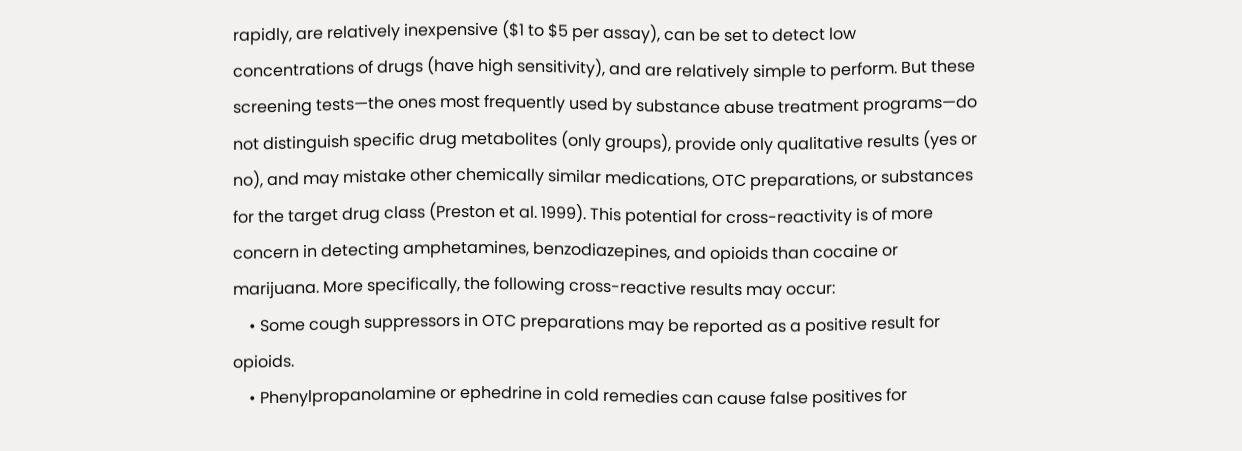rapidly, are relatively inexpensive ($1 to $5 per assay), can be set to detect low concentrations of drugs (have high sensitivity), and are relatively simple to perform. But these screening tests—the ones most frequently used by substance abuse treatment programs—do not distinguish specific drug metabolites (only groups), provide only qualitative results (yes or no), and may mistake other chemically similar medications, OTC preparations, or substances for the target drug class (Preston et al. 1999). This potential for cross-reactivity is of more concern in detecting amphetamines, benzodiazepines, and opioids than cocaine or marijuana. More specifically, the following cross-reactive results may occur:
    • Some cough suppressors in OTC preparations may be reported as a positive result for opioids.
    • Phenylpropanolamine or ephedrine in cold remedies can cause false positives for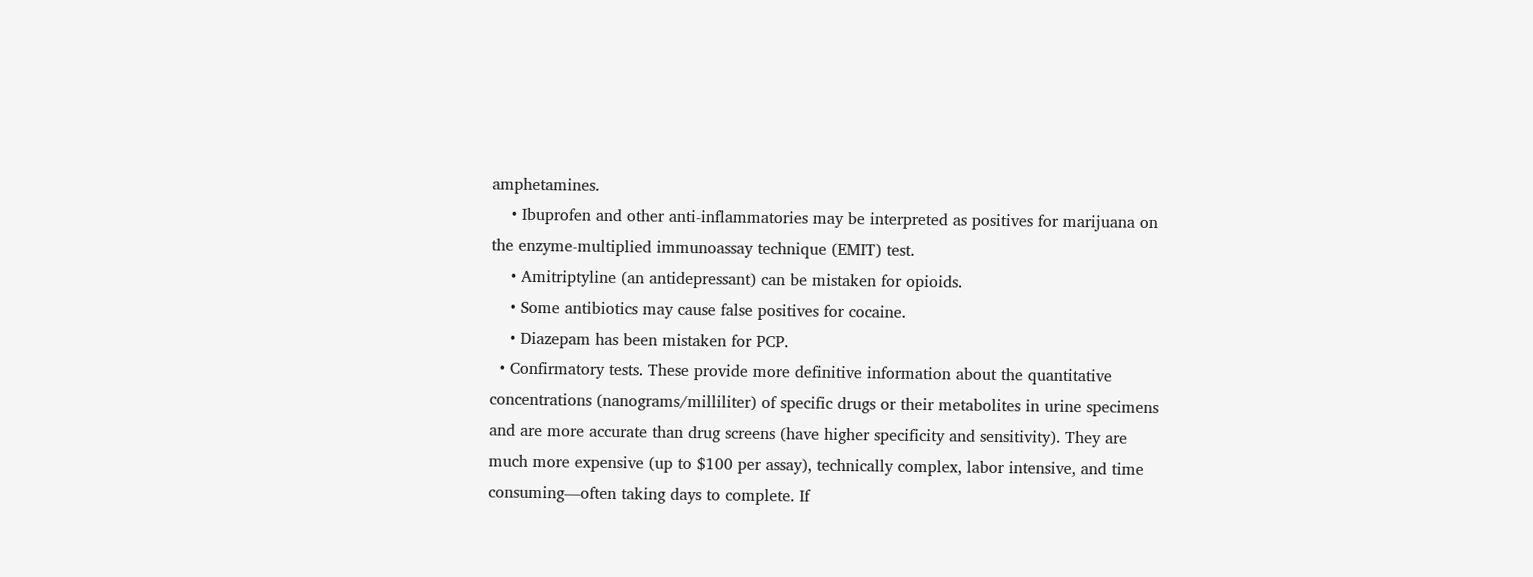amphetamines.
    • Ibuprofen and other anti-inflammatories may be interpreted as positives for marijuana on the enzyme-multiplied immunoassay technique (EMIT) test.
    • Amitriptyline (an antidepressant) can be mistaken for opioids.
    • Some antibiotics may cause false positives for cocaine.
    • Diazepam has been mistaken for PCP.
  • Confirmatory tests. These provide more definitive information about the quantitative concentrations (nanograms/milliliter) of specific drugs or their metabolites in urine specimens and are more accurate than drug screens (have higher specificity and sensitivity). They are much more expensive (up to $100 per assay), technically complex, labor intensive, and time consuming—often taking days to complete. If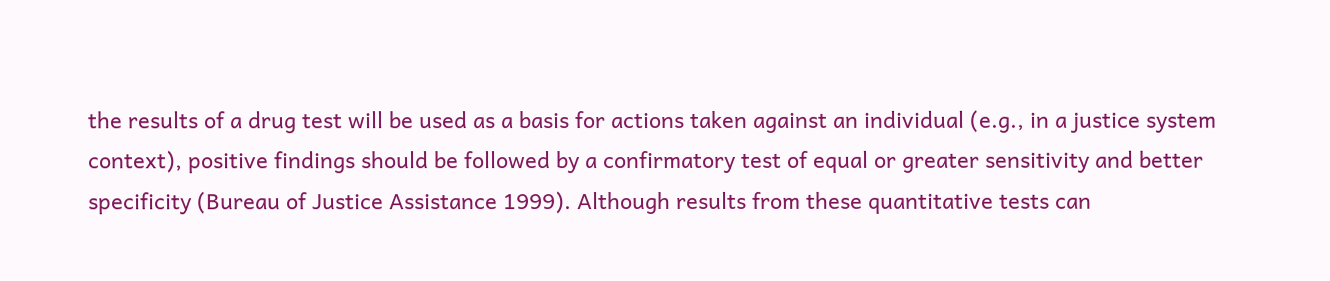the results of a drug test will be used as a basis for actions taken against an individual (e.g., in a justice system context), positive findings should be followed by a confirmatory test of equal or greater sensitivity and better specificity (Bureau of Justice Assistance 1999). Although results from these quantitative tests can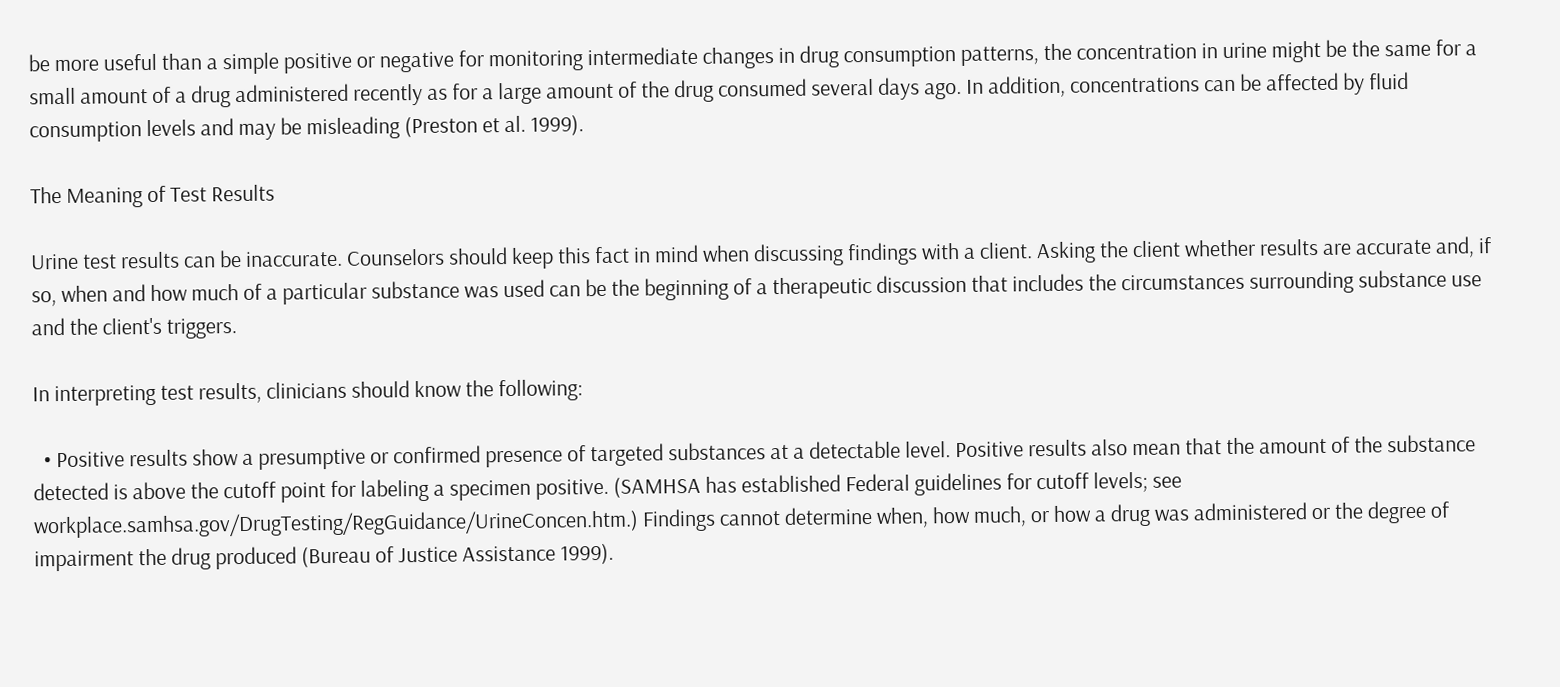be more useful than a simple positive or negative for monitoring intermediate changes in drug consumption patterns, the concentration in urine might be the same for a small amount of a drug administered recently as for a large amount of the drug consumed several days ago. In addition, concentrations can be affected by fluid consumption levels and may be misleading (Preston et al. 1999).

The Meaning of Test Results

Urine test results can be inaccurate. Counselors should keep this fact in mind when discussing findings with a client. Asking the client whether results are accurate and, if so, when and how much of a particular substance was used can be the beginning of a therapeutic discussion that includes the circumstances surrounding substance use and the client's triggers.

In interpreting test results, clinicians should know the following:

  • Positive results show a presumptive or confirmed presence of targeted substances at a detectable level. Positive results also mean that the amount of the substance detected is above the cutoff point for labeling a specimen positive. (SAMHSA has established Federal guidelines for cutoff levels; see workplace.samhsa.gov/DrugTesting/RegGuidance/UrineConcen.htm.) Findings cannot determine when, how much, or how a drug was administered or the degree of impairment the drug produced (Bureau of Justice Assistance 1999).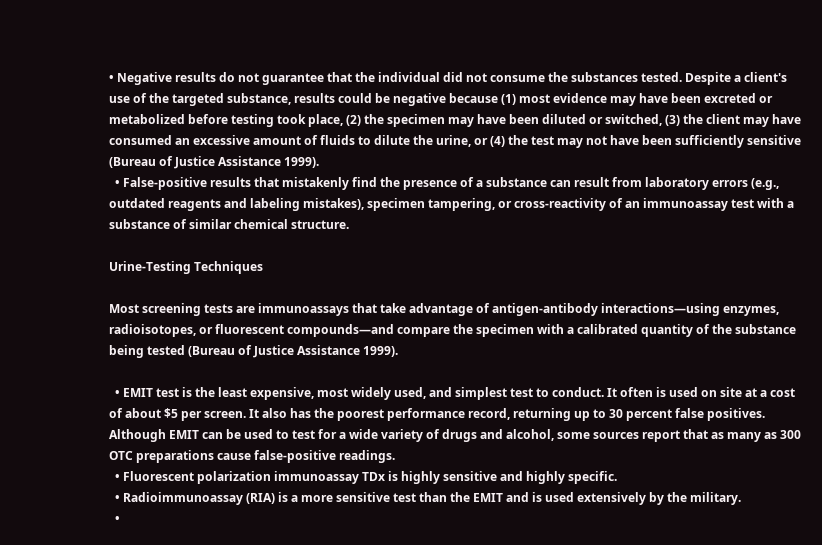• Negative results do not guarantee that the individual did not consume the substances tested. Despite a client's use of the targeted substance, results could be negative because (1) most evidence may have been excreted or metabolized before testing took place, (2) the specimen may have been diluted or switched, (3) the client may have consumed an excessive amount of fluids to dilute the urine, or (4) the test may not have been sufficiently sensitive (Bureau of Justice Assistance 1999).
  • False-positive results that mistakenly find the presence of a substance can result from laboratory errors (e.g., outdated reagents and labeling mistakes), specimen tampering, or cross-reactivity of an immunoassay test with a substance of similar chemical structure.

Urine-Testing Techniques

Most screening tests are immunoassays that take advantage of antigen-antibody interactions—using enzymes, radioisotopes, or fluorescent compounds—and compare the specimen with a calibrated quantity of the substance being tested (Bureau of Justice Assistance 1999).

  • EMIT test is the least expensive, most widely used, and simplest test to conduct. It often is used on site at a cost of about $5 per screen. It also has the poorest performance record, returning up to 30 percent false positives. Although EMIT can be used to test for a wide variety of drugs and alcohol, some sources report that as many as 300 OTC preparations cause false-positive readings.
  • Fluorescent polarization immunoassay TDx is highly sensitive and highly specific.
  • Radioimmunoassay (RIA) is a more sensitive test than the EMIT and is used extensively by the military.
  •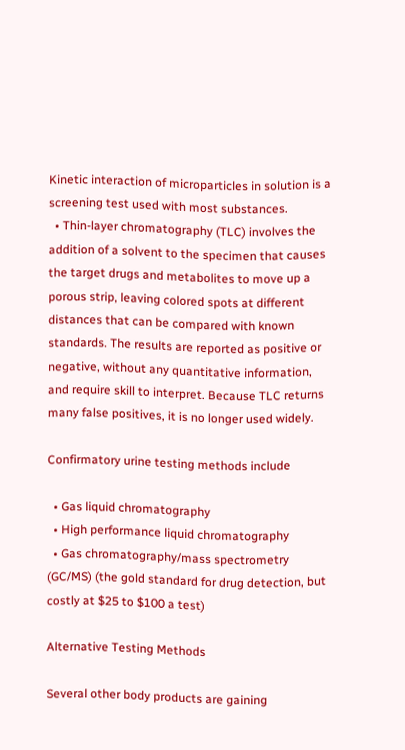Kinetic interaction of microparticles in solution is a screening test used with most substances.
  • Thin-layer chromatography (TLC) involves the addition of a solvent to the specimen that causes the target drugs and metabolites to move up a porous strip, leaving colored spots at different distances that can be compared with known standards. The results are reported as positive or negative, without any quantitative information, and require skill to interpret. Because TLC returns many false positives, it is no longer used widely.

Confirmatory urine testing methods include

  • Gas liquid chromatography
  • High performance liquid chromatography
  • Gas chromatography/mass spectrometry (GC/MS) (the gold standard for drug detection, but costly at $25 to $100 a test)

Alternative Testing Methods

Several other body products are gaining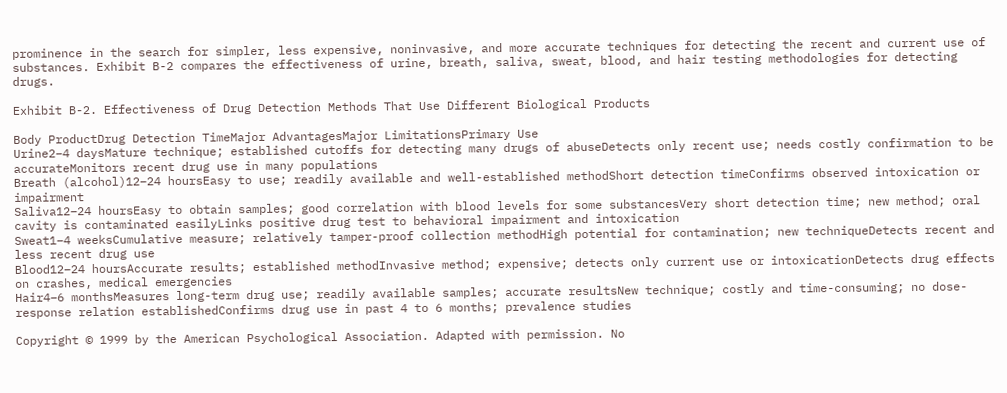prominence in the search for simpler, less expensive, noninvasive, and more accurate techniques for detecting the recent and current use of substances. Exhibit B-2 compares the effectiveness of urine, breath, saliva, sweat, blood, and hair testing methodologies for detecting drugs.

Exhibit B-2. Effectiveness of Drug Detection Methods That Use Different Biological Products

Body ProductDrug Detection TimeMajor AdvantagesMajor LimitationsPrimary Use
Urine2–4 daysMature technique; established cutoffs for detecting many drugs of abuseDetects only recent use; needs costly confirmation to be accurateMonitors recent drug use in many populations
Breath (alcohol)12–24 hoursEasy to use; readily available and well-established methodShort detection timeConfirms observed intoxication or impairment
Saliva12–24 hoursEasy to obtain samples; good correlation with blood levels for some substancesVery short detection time; new method; oral cavity is contaminated easilyLinks positive drug test to behavioral impairment and intoxication
Sweat1–4 weeksCumulative measure; relatively tamper-proof collection methodHigh potential for contamination; new techniqueDetects recent and less recent drug use
Blood12–24 hoursAccurate results; established methodInvasive method; expensive; detects only current use or intoxicationDetects drug effects on crashes, medical emergencies
Hair4–6 monthsMeasures long-term drug use; readily available samples; accurate resultsNew technique; costly and time-consuming; no dose-response relation establishedConfirms drug use in past 4 to 6 months; prevalence studies

Copyright © 1999 by the American Psychological Association. Adapted with permission. No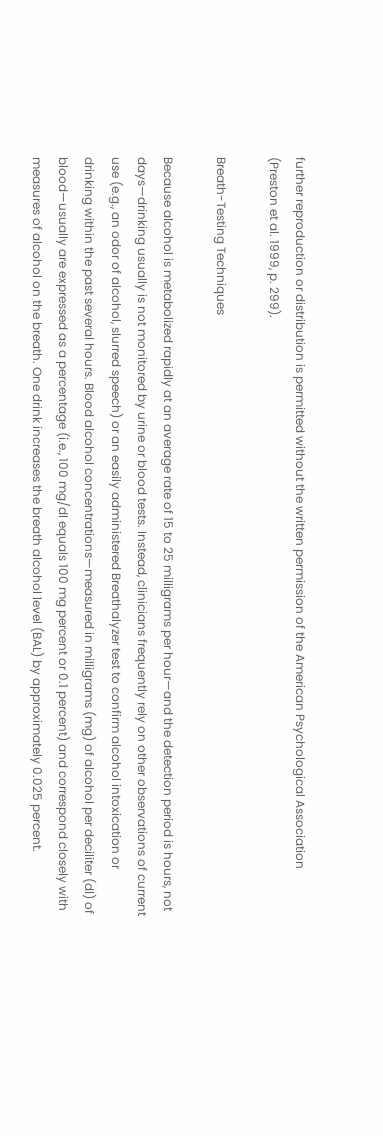further reproduction or distribution is permitted without the written permission of the American Psychological Association (Preston et al. 1999, p. 299).

Breath-Testing Techniques

Because alcohol is metabolized rapidly at an average rate of 15 to 25 milligrams per hour—and the detection period is hours, not days—drinking usually is not monitored by urine or blood tests. Instead, clinicians frequently rely on other observations of current use (e.g., an odor of alcohol, slurred speech) or an easily administered Breathalyzer test to confirm alcohol intoxication or drinking within the past several hours. Blood alcohol concentrations—measured in milligrams (mg) of alcohol per deciliter (dl) of blood—usually are expressed as a percentage (i.e., 100 mg/dl equals 100 mg percent or 0.1 percent) and correspond closely with measures of alcohol on the breath. One drink increases the breath alcohol level (BAL) by approximately 0.025 percent.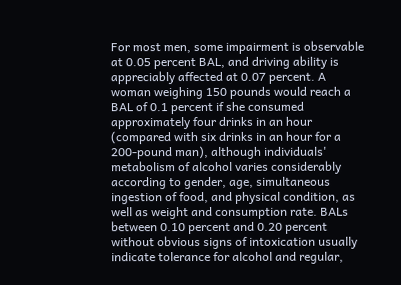For most men, some impairment is observable at 0.05 percent BAL, and driving ability is appreciably affected at 0.07 percent. A woman weighing 150 pounds would reach a BAL of 0.1 percent if she consumed approximately four drinks in an hour (compared with six drinks in an hour for a 200-pound man), although individuals' metabolism of alcohol varies considerably according to gender, age, simultaneous ingestion of food, and physical condition, as well as weight and consumption rate. BALs between 0.10 percent and 0.20 percent without obvious signs of intoxication usually indicate tolerance for alcohol and regular,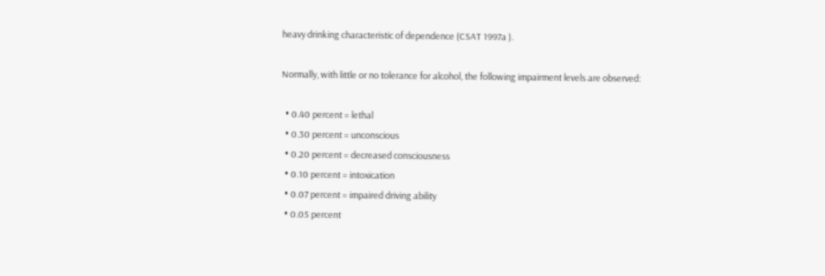heavy drinking characteristic of dependence (CSAT 1997a ).

Normally, with little or no tolerance for alcohol, the following impairment levels are observed:

  • 0.40 percent = lethal
  • 0.30 percent = unconscious
  • 0.20 percent = decreased consciousness
  • 0.10 percent = intoxication
  • 0.07 percent = impaired driving ability
  • 0.05 percent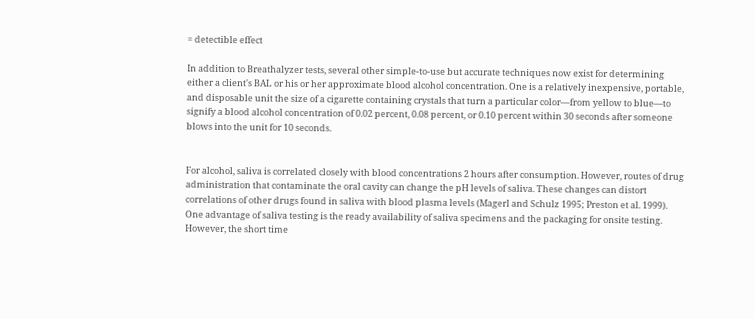= detectible effect

In addition to Breathalyzer tests, several other simple-to-use but accurate techniques now exist for determining either a client's BAL or his or her approximate blood alcohol concentration. One is a relatively inexpensive, portable, and disposable unit the size of a cigarette containing crystals that turn a particular color—from yellow to blue—to signify a blood alcohol concentration of 0.02 percent, 0.08 percent, or 0.10 percent within 30 seconds after someone blows into the unit for 10 seconds.


For alcohol, saliva is correlated closely with blood concentrations 2 hours after consumption. However, routes of drug administration that contaminate the oral cavity can change the pH levels of saliva. These changes can distort correlations of other drugs found in saliva with blood plasma levels (Magerl and Schulz 1995; Preston et al. 1999). One advantage of saliva testing is the ready availability of saliva specimens and the packaging for onsite testing. However, the short time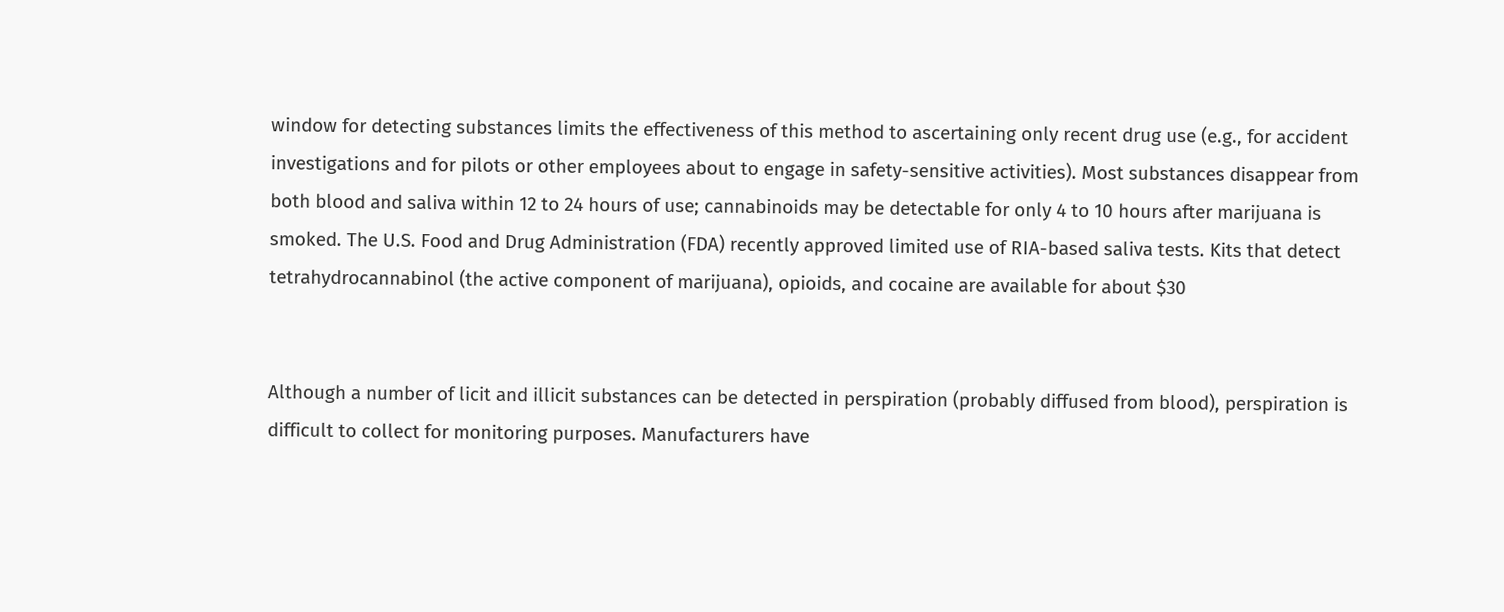window for detecting substances limits the effectiveness of this method to ascertaining only recent drug use (e.g., for accident investigations and for pilots or other employees about to engage in safety-sensitive activities). Most substances disappear from both blood and saliva within 12 to 24 hours of use; cannabinoids may be detectable for only 4 to 10 hours after marijuana is smoked. The U.S. Food and Drug Administration (FDA) recently approved limited use of RIA-based saliva tests. Kits that detect tetrahydrocannabinol (the active component of marijuana), opioids, and cocaine are available for about $30


Although a number of licit and illicit substances can be detected in perspiration (probably diffused from blood), perspiration is difficult to collect for monitoring purposes. Manufacturers have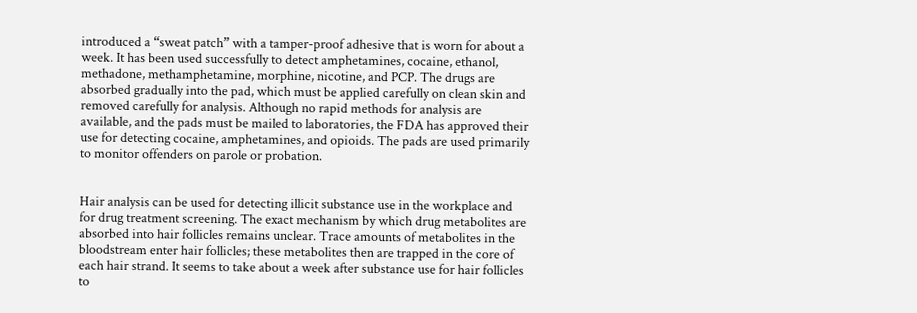introduced a “sweat patch” with a tamper-proof adhesive that is worn for about a week. It has been used successfully to detect amphetamines, cocaine, ethanol, methadone, methamphetamine, morphine, nicotine, and PCP. The drugs are absorbed gradually into the pad, which must be applied carefully on clean skin and removed carefully for analysis. Although no rapid methods for analysis are available, and the pads must be mailed to laboratories, the FDA has approved their use for detecting cocaine, amphetamines, and opioids. The pads are used primarily to monitor offenders on parole or probation.


Hair analysis can be used for detecting illicit substance use in the workplace and for drug treatment screening. The exact mechanism by which drug metabolites are absorbed into hair follicles remains unclear. Trace amounts of metabolites in the bloodstream enter hair follicles; these metabolites then are trapped in the core of each hair strand. It seems to take about a week after substance use for hair follicles to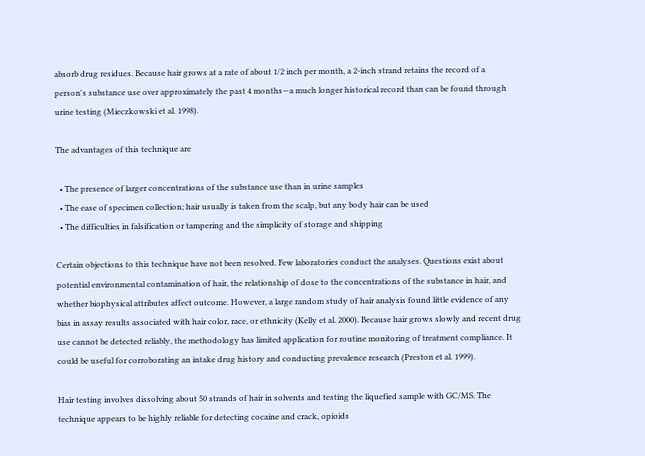absorb drug residues. Because hair grows at a rate of about 1/2 inch per month, a 2-inch strand retains the record of a person's substance use over approximately the past 4 months—a much longer historical record than can be found through urine testing (Mieczkowski et al. 1998).

The advantages of this technique are

  • The presence of larger concentrations of the substance use than in urine samples
  • The ease of specimen collection; hair usually is taken from the scalp, but any body hair can be used
  • The difficulties in falsification or tampering and the simplicity of storage and shipping

Certain objections to this technique have not been resolved. Few laboratories conduct the analyses. Questions exist about potential environmental contamination of hair, the relationship of dose to the concentrations of the substance in hair, and whether biophysical attributes affect outcome. However, a large random study of hair analysis found little evidence of any bias in assay results associated with hair color, race, or ethnicity (Kelly et al. 2000). Because hair grows slowly and recent drug use cannot be detected reliably, the methodology has limited application for routine monitoring of treatment compliance. It could be useful for corroborating an intake drug history and conducting prevalence research (Preston et al. 1999).

Hair testing involves dissolving about 50 strands of hair in solvents and testing the liquefied sample with GC/MS. The technique appears to be highly reliable for detecting cocaine and crack, opioids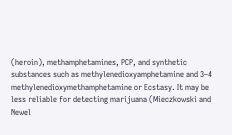(heroin), methamphetamines, PCP, and synthetic substances such as methylenedioxyamphetamine and 3–4 methylenedioxymethamphetamine or Ecstasy. It may be less reliable for detecting marijuana (Mieczkowski and Newel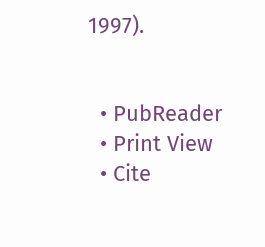1997).


  • PubReader
  • Print View
  • Cite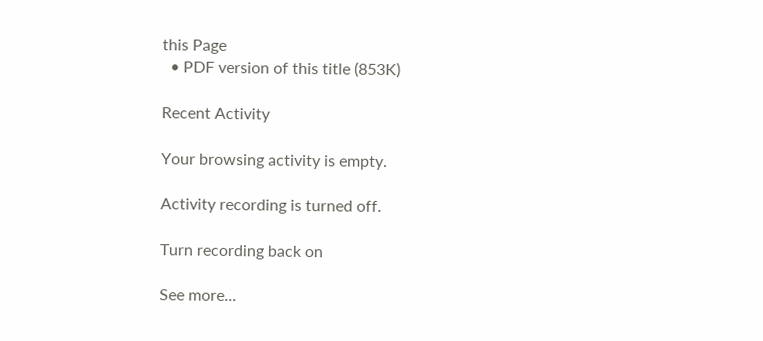this Page
  • PDF version of this title (853K)

Recent Activity

Your browsing activity is empty.

Activity recording is turned off.

Turn recording back on

See more...